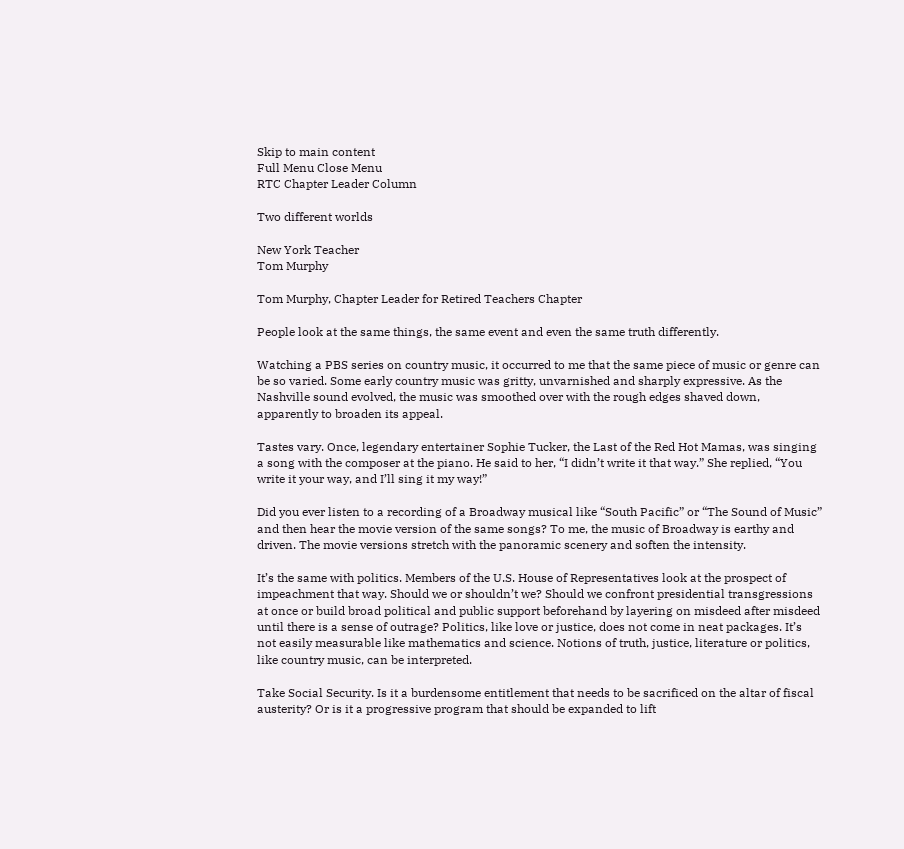Skip to main content
Full Menu Close Menu
RTC Chapter Leader Column

Two different worlds

New York Teacher
Tom Murphy

Tom Murphy, Chapter Leader for Retired Teachers Chapter

People look at the same things, the same event and even the same truth differently.

Watching a PBS series on country music, it occurred to me that the same piece of music or genre can be so varied. Some early country music was gritty, unvarnished and sharply expressive. As the Nashville sound evolved, the music was smoothed over with the rough edges shaved down, apparently to broaden its appeal.

Tastes vary. Once, legendary entertainer Sophie Tucker, the Last of the Red Hot Mamas, was singing a song with the composer at the piano. He said to her, “I didn’t write it that way.” She replied, “You write it your way, and I’ll sing it my way!”

Did you ever listen to a recording of a Broadway musical like “South Pacific” or “The Sound of Music” and then hear the movie version of the same songs? To me, the music of Broadway is earthy and driven. The movie versions stretch with the panoramic scenery and soften the intensity.

It’s the same with politics. Members of the U.S. House of Representatives look at the prospect of impeachment that way. Should we or shouldn’t we? Should we confront presidential transgressions at once or build broad political and public support beforehand by layering on misdeed after misdeed until there is a sense of outrage? Politics, like love or justice, does not come in neat packages. It’s not easily measurable like mathematics and science. Notions of truth, justice, literature or politics, like country music, can be interpreted.

Take Social Security. Is it a burdensome entitlement that needs to be sacrificed on the altar of fiscal austerity? Or is it a progressive program that should be expanded to lift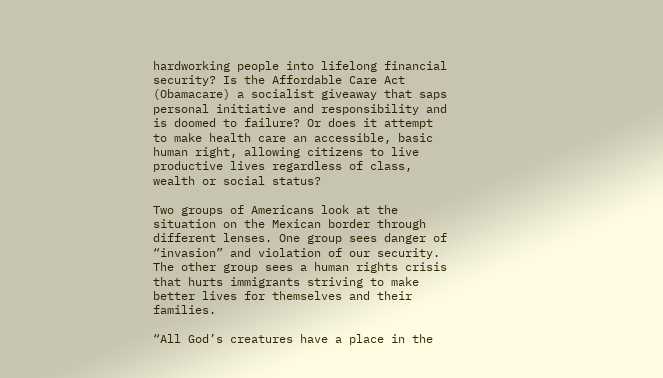hardworking people into lifelong financial security? Is the Affordable Care Act (Obamacare) a socialist giveaway that saps personal initiative and responsibility and is doomed to failure? Or does it attempt to make health care an accessible, basic human right, allowing citizens to live productive lives regardless of class, wealth or social status?

Two groups of Americans look at the situation on the Mexican border through different lenses. One group sees danger of “invasion” and violation of our security. The other group sees a human rights crisis that hurts immigrants striving to make better lives for themselves and their families.

“All God’s creatures have a place in the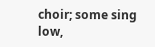choir; some sing low,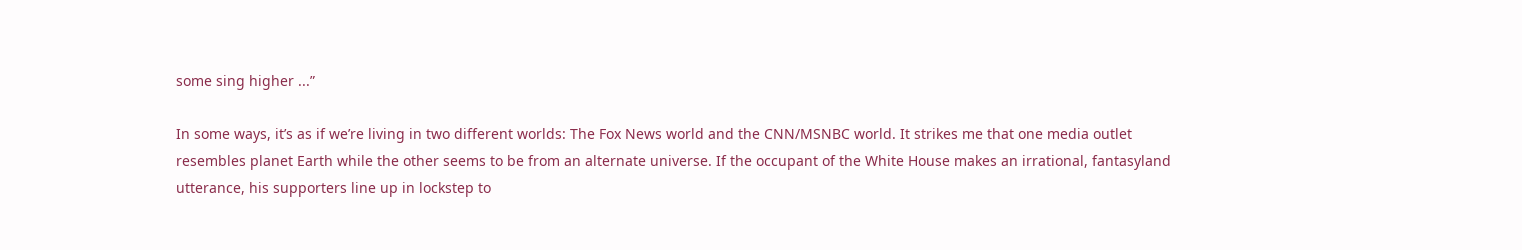some sing higher ...”

In some ways, it’s as if we’re living in two different worlds: The Fox News world and the CNN/MSNBC world. It strikes me that one media outlet resembles planet Earth while the other seems to be from an alternate universe. If the occupant of the White House makes an irrational, fantasyland utterance, his supporters line up in lockstep to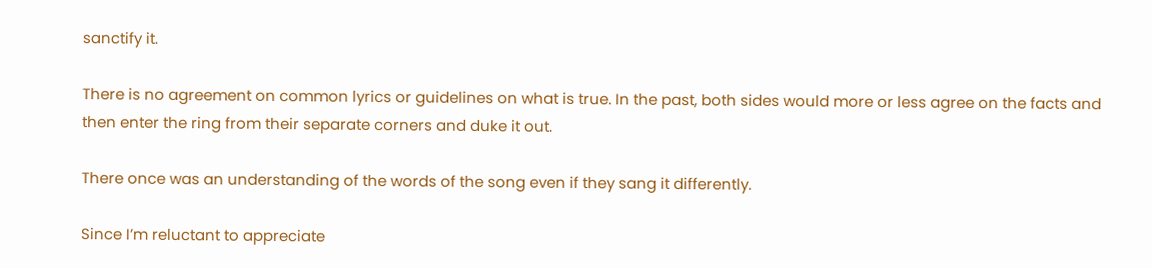sanctify it.

There is no agreement on common lyrics or guidelines on what is true. In the past, both sides would more or less agree on the facts and then enter the ring from their separate corners and duke it out.

There once was an understanding of the words of the song even if they sang it differently.

Since I’m reluctant to appreciate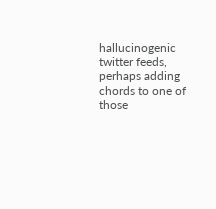hallucinogenic twitter feeds, perhaps adding chords to one of those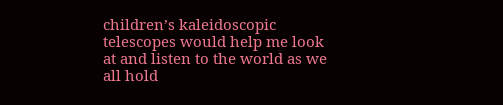children’s kaleidoscopic telescopes would help me look at and listen to the world as we all hold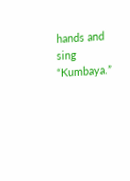hands and sing “Kumbaya.”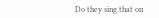Do they sing that on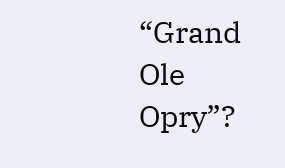“Grand Ole Opry”?